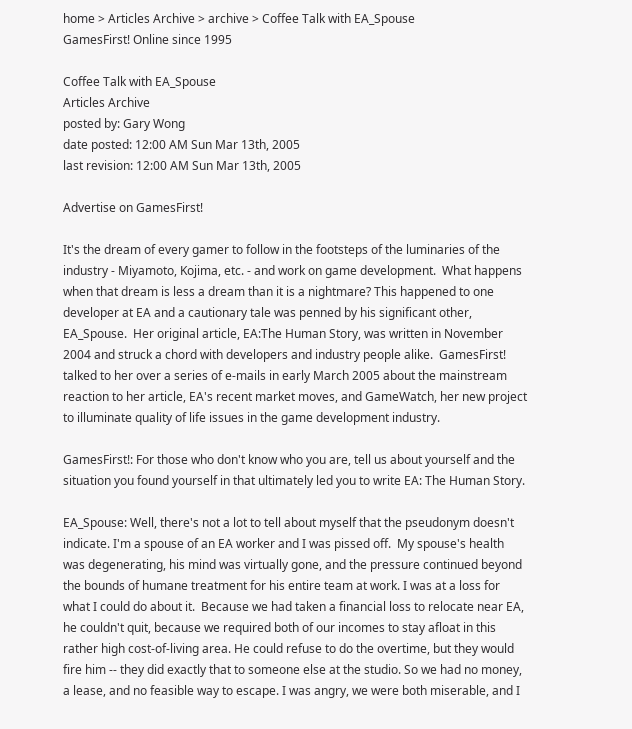home > Articles Archive > archive > Coffee Talk with EA_Spouse
GamesFirst! Online since 1995

Coffee Talk with EA_Spouse
Articles Archive
posted by: Gary Wong
date posted: 12:00 AM Sun Mar 13th, 2005
last revision: 12:00 AM Sun Mar 13th, 2005

Advertise on GamesFirst!

It's the dream of every gamer to follow in the footsteps of the luminaries of the industry - Miyamoto, Kojima, etc. - and work on game development.  What happens when that dream is less a dream than it is a nightmare? This happened to one developer at EA and a cautionary tale was penned by his significant other, EA_Spouse.  Her original article, EA:The Human Story, was written in November 2004 and struck a chord with developers and industry people alike.  GamesFirst! talked to her over a series of e-mails in early March 2005 about the mainstream reaction to her article, EA's recent market moves, and GameWatch, her new project to illuminate quality of life issues in the game development industry.

GamesFirst!: For those who don't know who you are, tell us about yourself and the situation you found yourself in that ultimately led you to write EA: The Human Story.

EA_Spouse: Well, there's not a lot to tell about myself that the pseudonym doesn't indicate. I'm a spouse of an EA worker and I was pissed off.  My spouse's health was degenerating, his mind was virtually gone, and the pressure continued beyond the bounds of humane treatment for his entire team at work. I was at a loss for what I could do about it.  Because we had taken a financial loss to relocate near EA, he couldn't quit, because we required both of our incomes to stay afloat in this rather high cost-of-living area. He could refuse to do the overtime, but they would fire him -- they did exactly that to someone else at the studio. So we had no money, a lease, and no feasible way to escape. I was angry, we were both miserable, and I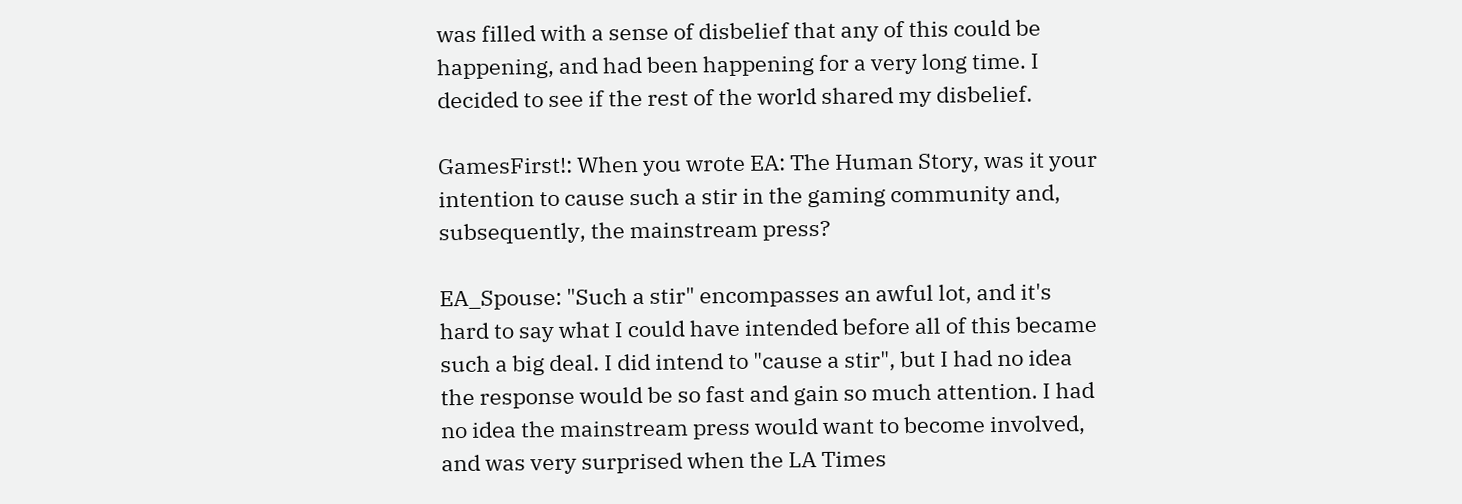was filled with a sense of disbelief that any of this could be happening, and had been happening for a very long time. I decided to see if the rest of the world shared my disbelief.

GamesFirst!: When you wrote EA: The Human Story, was it your intention to cause such a stir in the gaming community and, subsequently, the mainstream press?

EA_Spouse: "Such a stir" encompasses an awful lot, and it's hard to say what I could have intended before all of this became such a big deal. I did intend to "cause a stir", but I had no idea the response would be so fast and gain so much attention. I had no idea the mainstream press would want to become involved, and was very surprised when the LA Times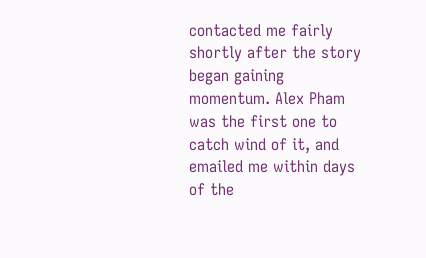contacted me fairly shortly after the story began gaining momentum. Alex Pham was the first one to catch wind of it, and emailed me within days of the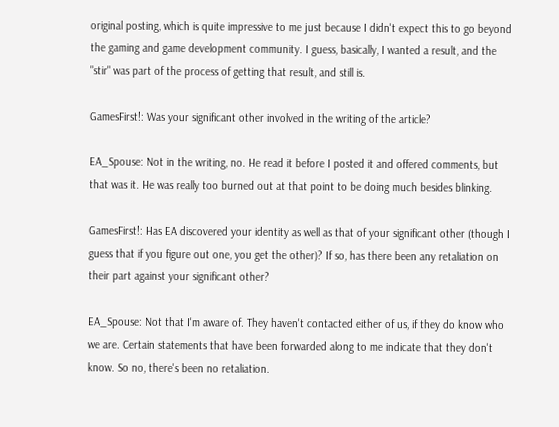original posting, which is quite impressive to me just because I didn't expect this to go beyond the gaming and game development community. I guess, basically, I wanted a result, and the "stir" was part of the process of getting that result, and still is.

GamesFirst!: Was your significant other involved in the writing of the article?

EA_Spouse: Not in the writing, no. He read it before I posted it and offered comments, but that was it. He was really too burned out at that point to be doing much besides blinking.

GamesFirst!: Has EA discovered your identity as well as that of your significant other (though I guess that if you figure out one, you get the other)? If so, has there been any retaliation on their part against your significant other?

EA_Spouse: Not that I'm aware of. They haven't contacted either of us, if they do know who we are. Certain statements that have been forwarded along to me indicate that they don't know. So no, there's been no retaliation.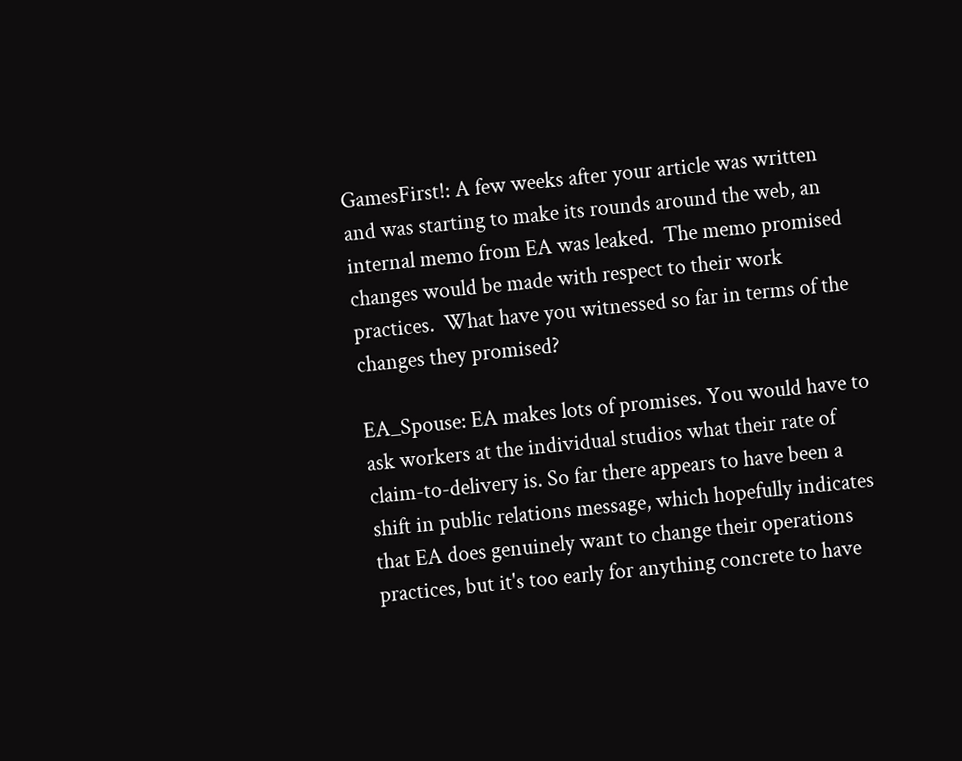GamesFirst!: A few weeks after your article was written and was starting to make its rounds around the web, an internal memo from EA was leaked.  The memo promised changes would be made with respect to their work practices.  What have you witnessed so far in terms of the changes they promised?

EA_Spouse: EA makes lots of promises. You would have to ask workers at the individual studios what their rate of claim-to-delivery is. So far there appears to have been a shift in public relations message, which hopefully indicates that EA does genuinely want to change their operations practices, but it's too early for anything concrete to have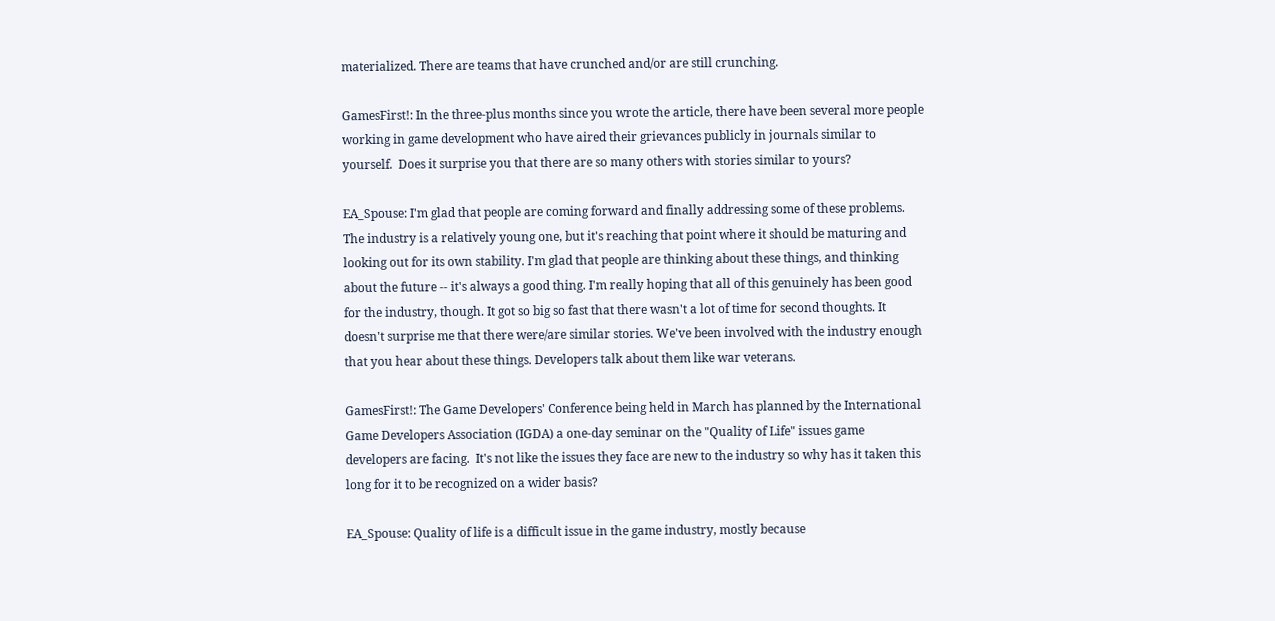materialized. There are teams that have crunched and/or are still crunching.

GamesFirst!: In the three-plus months since you wrote the article, there have been several more people working in game development who have aired their grievances publicly in journals similar to yourself.  Does it surprise you that there are so many others with stories similar to yours?

EA_Spouse: I'm glad that people are coming forward and finally addressing some of these problems. The industry is a relatively young one, but it's reaching that point where it should be maturing and looking out for its own stability. I'm glad that people are thinking about these things, and thinking about the future -- it's always a good thing. I'm really hoping that all of this genuinely has been good for the industry, though. It got so big so fast that there wasn't a lot of time for second thoughts. It doesn't surprise me that there were/are similar stories. We've been involved with the industry enough that you hear about these things. Developers talk about them like war veterans.

GamesFirst!: The Game Developers' Conference being held in March has planned by the International Game Developers Association (IGDA) a one-day seminar on the "Quality of Life" issues game developers are facing.  It's not like the issues they face are new to the industry so why has it taken this long for it to be recognized on a wider basis?

EA_Spouse: Quality of life is a difficult issue in the game industry, mostly because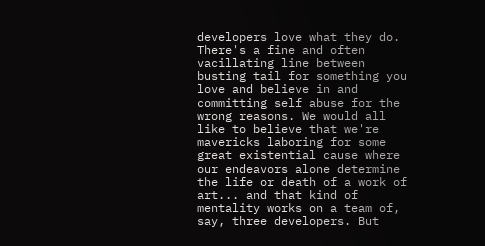developers love what they do. There's a fine and often vacillating line between busting tail for something you love and believe in and committing self abuse for the wrong reasons. We would all like to believe that we're mavericks laboring for some great existential cause where our endeavors alone determine the life or death of a work of art... and that kind of mentality works on a team of, say, three developers. But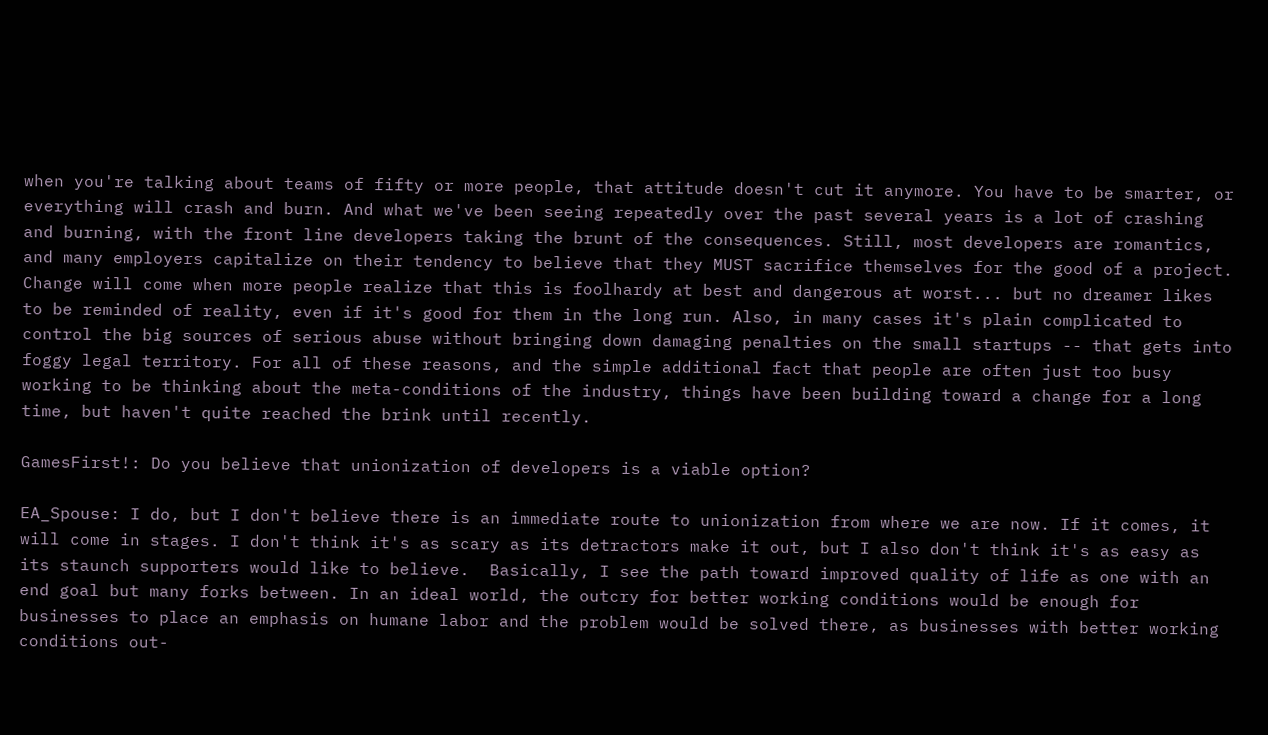when you're talking about teams of fifty or more people, that attitude doesn't cut it anymore. You have to be smarter, or everything will crash and burn. And what we've been seeing repeatedly over the past several years is a lot of crashing and burning, with the front line developers taking the brunt of the consequences. Still, most developers are romantics, and many employers capitalize on their tendency to believe that they MUST sacrifice themselves for the good of a project. Change will come when more people realize that this is foolhardy at best and dangerous at worst... but no dreamer likes to be reminded of reality, even if it's good for them in the long run. Also, in many cases it's plain complicated to control the big sources of serious abuse without bringing down damaging penalties on the small startups -- that gets into foggy legal territory. For all of these reasons, and the simple additional fact that people are often just too busy working to be thinking about the meta-conditions of the industry, things have been building toward a change for a long time, but haven't quite reached the brink until recently.

GamesFirst!: Do you believe that unionization of developers is a viable option?

EA_Spouse: I do, but I don't believe there is an immediate route to unionization from where we are now. If it comes, it will come in stages. I don't think it's as scary as its detractors make it out, but I also don't think it's as easy as its staunch supporters would like to believe.  Basically, I see the path toward improved quality of life as one with an end goal but many forks between. In an ideal world, the outcry for better working conditions would be enough for businesses to place an emphasis on humane labor and the problem would be solved there, as businesses with better working conditions out-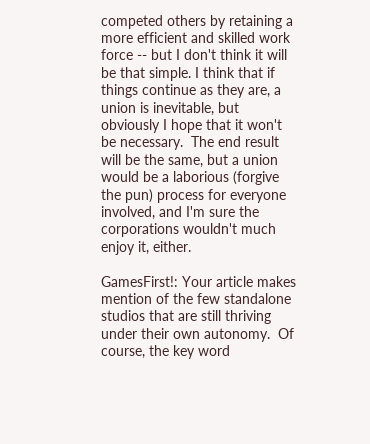competed others by retaining a more efficient and skilled work force -- but I don't think it will be that simple. I think that if things continue as they are, a union is inevitable, but obviously I hope that it won't be necessary.  The end result will be the same, but a union would be a laborious (forgive the pun) process for everyone involved, and I'm sure the corporations wouldn't much enjoy it, either.

GamesFirst!: Your article makes mention of the few standalone studios that are still thriving under their own autonomy.  Of course, the key word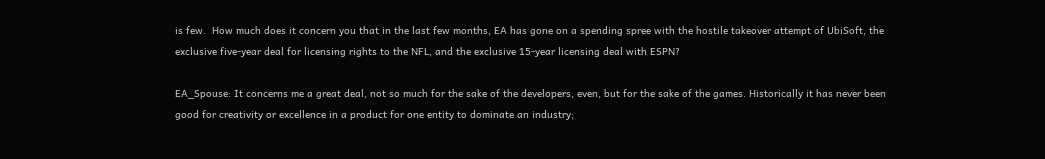is few.  How much does it concern you that in the last few months, EA has gone on a spending spree with the hostile takeover attempt of UbiSoft, the exclusive five-year deal for licensing rights to the NFL, and the exclusive 15-year licensing deal with ESPN?

EA_Spouse: It concerns me a great deal, not so much for the sake of the developers, even, but for the sake of the games. Historically it has never been good for creativity or excellence in a product for one entity to dominate an industry;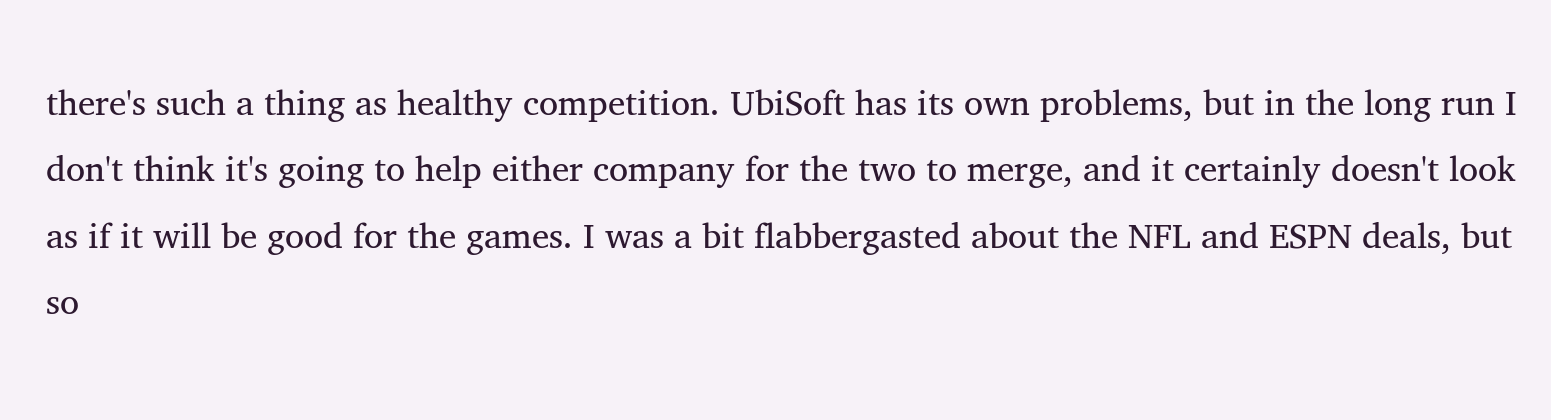there's such a thing as healthy competition. UbiSoft has its own problems, but in the long run I don't think it's going to help either company for the two to merge, and it certainly doesn't look as if it will be good for the games. I was a bit flabbergasted about the NFL and ESPN deals, but so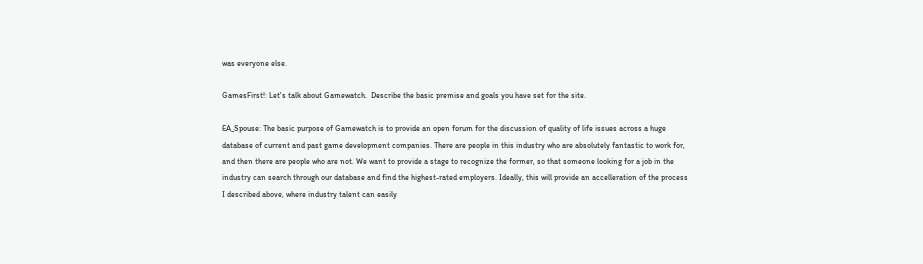was everyone else.

GamesFirst!: Let's talk about Gamewatch.  Describe the basic premise and goals you have set for the site.

EA_Spouse: The basic purpose of Gamewatch is to provide an open forum for the discussion of quality of life issues across a huge database of current and past game development companies. There are people in this industry who are absolutely fantastic to work for, and then there are people who are not. We want to provide a stage to recognize the former, so that someone looking for a job in the industry can search through our database and find the highest-rated employers. Ideally, this will provide an accelleration of the process I described above, where industry talent can easily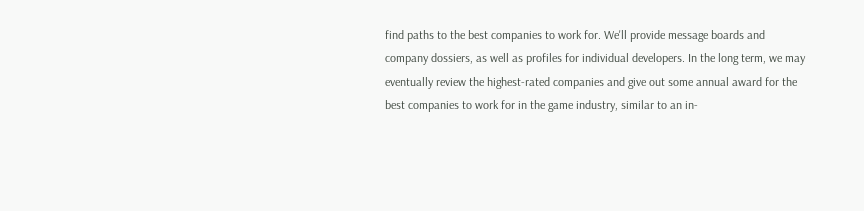find paths to the best companies to work for. We'll provide message boards and company dossiers, as well as profiles for individual developers. In the long term, we may eventually review the highest-rated companies and give out some annual award for the best companies to work for in the game industry, similar to an in-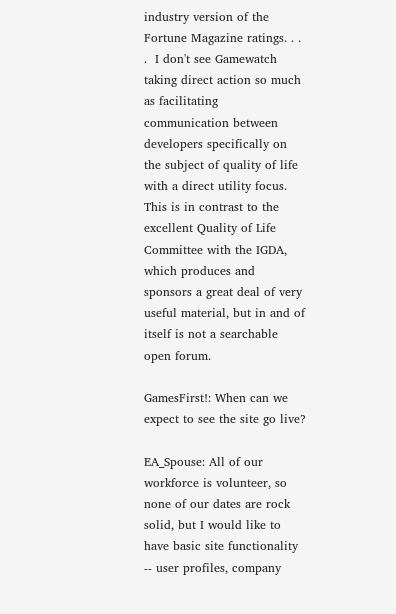industry version of the Fortune Magazine ratings. . . .  I don't see Gamewatch taking direct action so much as facilitating communication between developers specifically on the subject of quality of life with a direct utility focus. This is in contrast to the excellent Quality of Life Committee with the IGDA, which produces and sponsors a great deal of very useful material, but in and of itself is not a searchable open forum.

GamesFirst!: When can we expect to see the site go live?

EA_Spouse: All of our workforce is volunteer, so none of our dates are rock solid, but I would like to have basic site functionality -- user profiles, company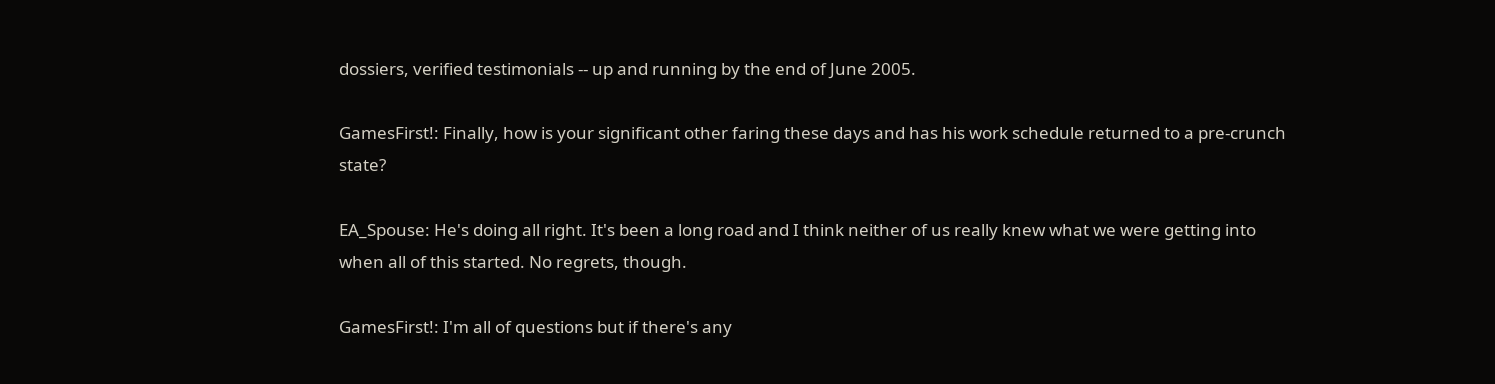dossiers, verified testimonials -- up and running by the end of June 2005.

GamesFirst!: Finally, how is your significant other faring these days and has his work schedule returned to a pre-crunch state?

EA_Spouse: He's doing all right. It's been a long road and I think neither of us really knew what we were getting into when all of this started. No regrets, though.

GamesFirst!: I'm all of questions but if there's any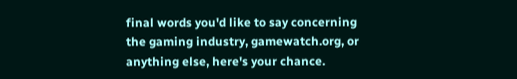final words you'd like to say concerning the gaming industry, gamewatch.org, or anything else, here's your chance.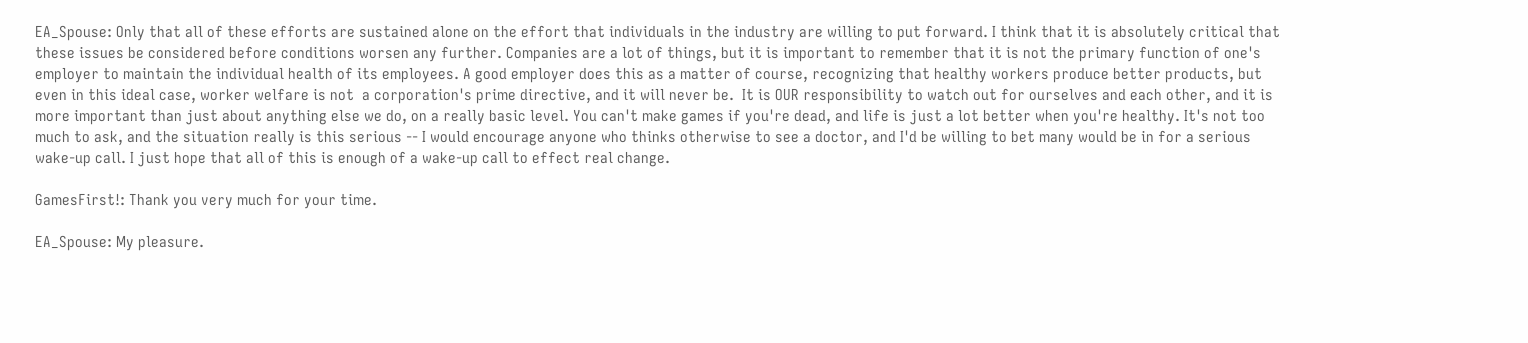EA_Spouse: Only that all of these efforts are sustained alone on the effort that individuals in the industry are willing to put forward. I think that it is absolutely critical that these issues be considered before conditions worsen any further. Companies are a lot of things, but it is important to remember that it is not the primary function of one's
employer to maintain the individual health of its employees. A good employer does this as a matter of course, recognizing that healthy workers produce better products, but even in this ideal case, worker welfare is not  a corporation's prime directive, and it will never be.  It is OUR responsibility to watch out for ourselves and each other, and it is more important than just about anything else we do, on a really basic level. You can't make games if you're dead, and life is just a lot better when you're healthy. It's not too much to ask, and the situation really is this serious -- I would encourage anyone who thinks otherwise to see a doctor, and I'd be willing to bet many would be in for a serious wake-up call. I just hope that all of this is enough of a wake-up call to effect real change.

GamesFirst!: Thank you very much for your time.

EA_Spouse: My pleasure.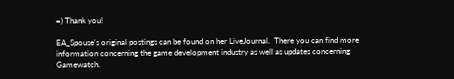=) Thank you!

EA_Spouse's original postings can be found on her LiveJournal.  There you can find more information concerning the game development industry as well as updates concerning Gamewatch.